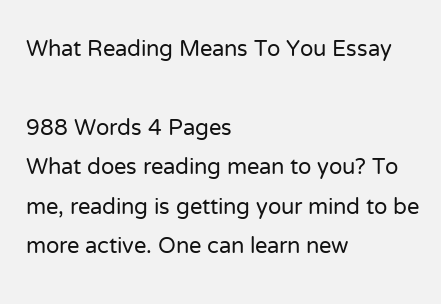What Reading Means To You Essay

988 Words 4 Pages
What does reading mean to you? To me, reading is getting your mind to be more active. One can learn new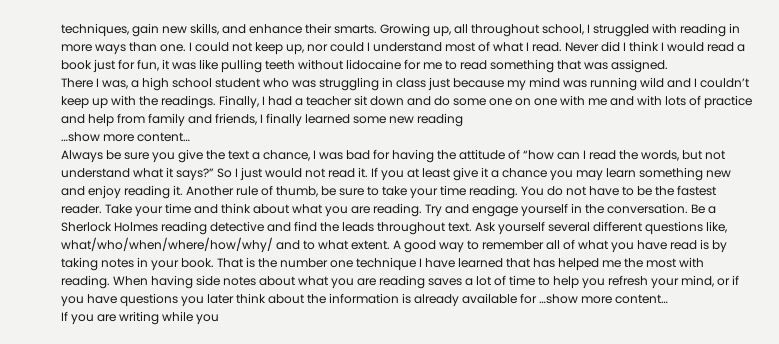techniques, gain new skills, and enhance their smarts. Growing up, all throughout school, I struggled with reading in more ways than one. I could not keep up, nor could I understand most of what I read. Never did I think I would read a book just for fun, it was like pulling teeth without lidocaine for me to read something that was assigned.
There I was, a high school student who was struggling in class just because my mind was running wild and I couldn’t keep up with the readings. Finally, I had a teacher sit down and do some one on one with me and with lots of practice and help from family and friends, I finally learned some new reading
…show more content…
Always be sure you give the text a chance, I was bad for having the attitude of “how can I read the words, but not understand what it says?” So I just would not read it. If you at least give it a chance you may learn something new and enjoy reading it. Another rule of thumb, be sure to take your time reading. You do not have to be the fastest reader. Take your time and think about what you are reading. Try and engage yourself in the conversation. Be a Sherlock Holmes reading detective and find the leads throughout text. Ask yourself several different questions like, what/who/when/where/how/why/ and to what extent. A good way to remember all of what you have read is by taking notes in your book. That is the number one technique I have learned that has helped me the most with reading. When having side notes about what you are reading saves a lot of time to help you refresh your mind, or if you have questions you later think about the information is already available for …show more content…
If you are writing while you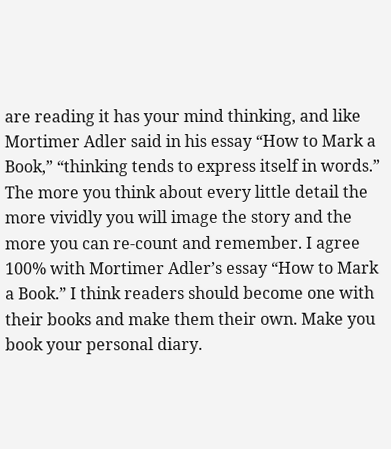are reading it has your mind thinking, and like Mortimer Adler said in his essay “How to Mark a Book,” “thinking tends to express itself in words.” The more you think about every little detail the more vividly you will image the story and the more you can re-count and remember. I agree 100% with Mortimer Adler’s essay “How to Mark a Book.” I think readers should become one with their books and make them their own. Make you book your personal diary.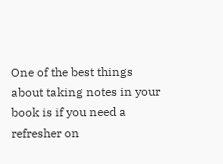One of the best things about taking notes in your book is if you need a refresher on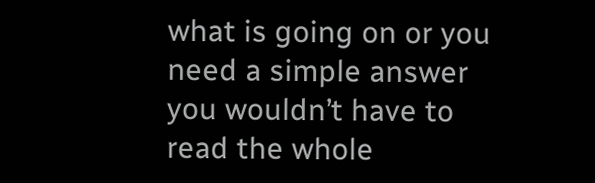what is going on or you need a simple answer you wouldn’t have to read the whole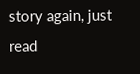story again, just read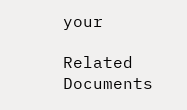your

Related Documents